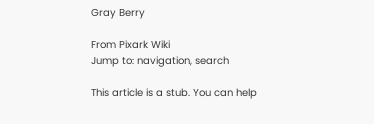Gray Berry

From Pixark Wiki
Jump to: navigation, search

This article is a stub. You can help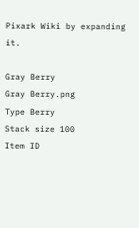Pixark Wiki by expanding it.

Gray Berry
Gray Berry.png
Type Berry
Stack size 100
Item ID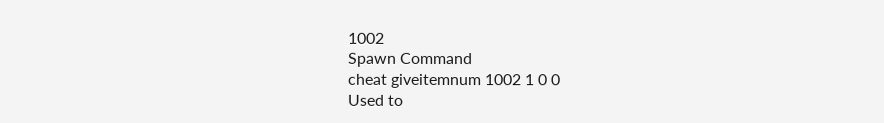1002
Spawn Command
cheat giveitemnum 1002 1 0 0
Used to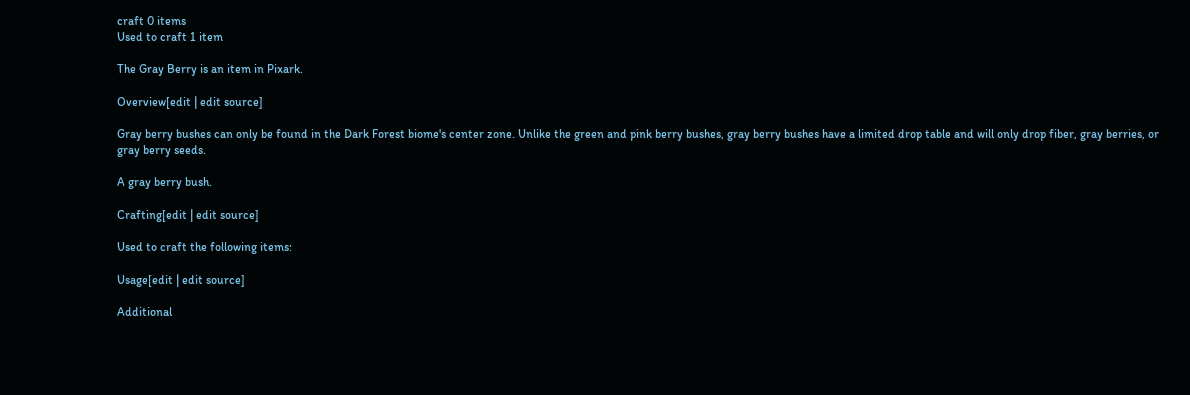craft 0 items
Used to craft 1 item

The Gray Berry is an item in Pixark.

Overview[edit | edit source]

Gray berry bushes can only be found in the Dark Forest biome's center zone. Unlike the green and pink berry bushes, gray berry bushes have a limited drop table and will only drop fiber, gray berries, or gray berry seeds.

A gray berry bush.

Crafting[edit | edit source]

Used to craft the following items:

Usage[edit | edit source]

Additional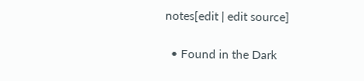notes[edit | edit source]

  • Found in the Dark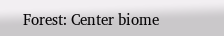Forest: Center biome